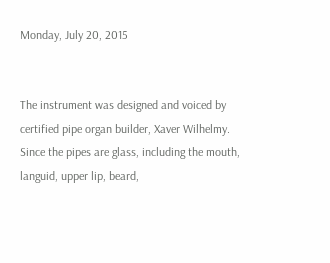Monday, July 20, 2015


The instrument was designed and voiced by certified pipe organ builder, Xaver Wilhelmy.  Since the pipes are glass, including the mouth, languid, upper lip, beard,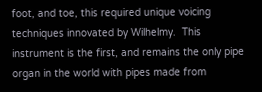foot, and toe, this required unique voicing techniques innovated by Wilhelmy.  This instrument is the first, and remains the only pipe organ in the world with pipes made from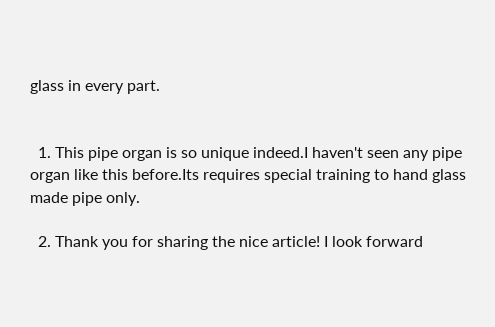glass in every part.


  1. This pipe organ is so unique indeed.I haven't seen any pipe organ like this before.Its requires special training to hand glass made pipe only.

  2. Thank you for sharing the nice article! I look forward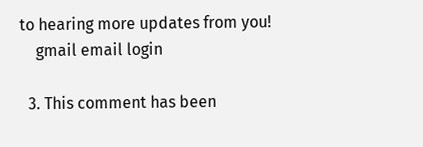to hearing more updates from you!
    gmail email login

  3. This comment has been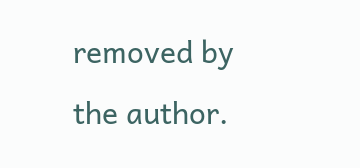removed by the author.